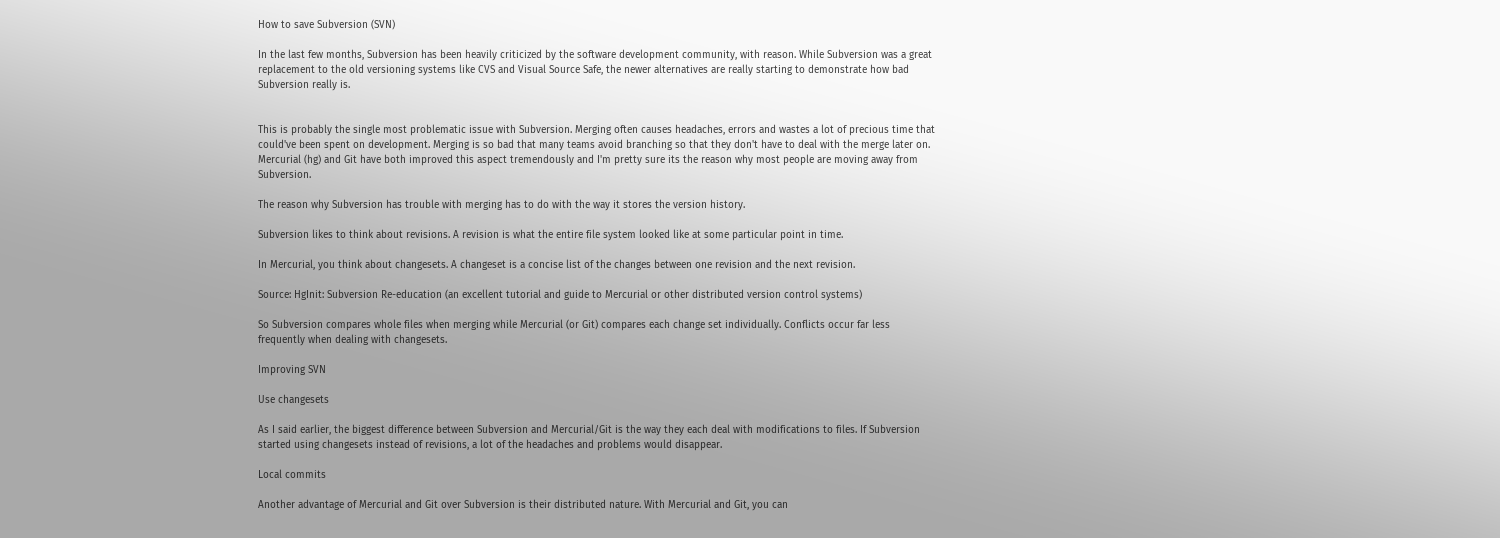How to save Subversion (SVN)

In the last few months, Subversion has been heavily criticized by the software development community, with reason. While Subversion was a great replacement to the old versioning systems like CVS and Visual Source Safe, the newer alternatives are really starting to demonstrate how bad Subversion really is.


This is probably the single most problematic issue with Subversion. Merging often causes headaches, errors and wastes a lot of precious time that could've been spent on development. Merging is so bad that many teams avoid branching so that they don't have to deal with the merge later on. Mercurial (hg) and Git have both improved this aspect tremendously and I'm pretty sure its the reason why most people are moving away from Subversion.

The reason why Subversion has trouble with merging has to do with the way it stores the version history.

Subversion likes to think about revisions. A revision is what the entire file system looked like at some particular point in time.

In Mercurial, you think about changesets. A changeset is a concise list of the changes between one revision and the next revision.

Source: HgInit: Subversion Re-education (an excellent tutorial and guide to Mercurial or other distributed version control systems)

So Subversion compares whole files when merging while Mercurial (or Git) compares each change set individually. Conflicts occur far less frequently when dealing with changesets.

Improving SVN

Use changesets

As I said earlier, the biggest difference between Subversion and Mercurial/Git is the way they each deal with modifications to files. If Subversion started using changesets instead of revisions, a lot of the headaches and problems would disappear.

Local commits

Another advantage of Mercurial and Git over Subversion is their distributed nature. With Mercurial and Git, you can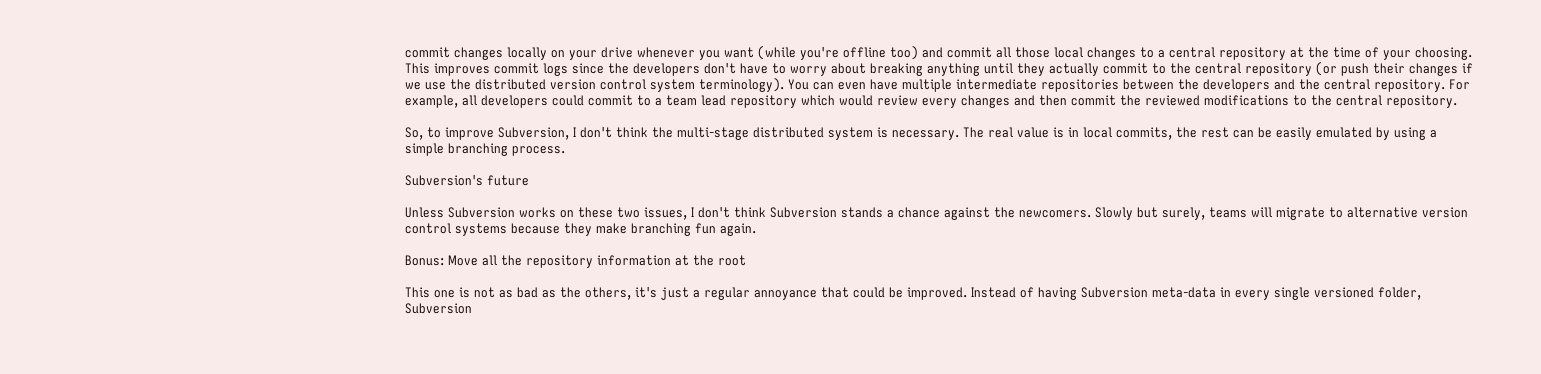commit changes locally on your drive whenever you want (while you're offline too) and commit all those local changes to a central repository at the time of your choosing. This improves commit logs since the developers don't have to worry about breaking anything until they actually commit to the central repository (or push their changes if we use the distributed version control system terminology). You can even have multiple intermediate repositories between the developers and the central repository. For example, all developers could commit to a team lead repository which would review every changes and then commit the reviewed modifications to the central repository.

So, to improve Subversion, I don't think the multi-stage distributed system is necessary. The real value is in local commits, the rest can be easily emulated by using a simple branching process.

Subversion's future

Unless Subversion works on these two issues, I don't think Subversion stands a chance against the newcomers. Slowly but surely, teams will migrate to alternative version control systems because they make branching fun again.

Bonus: Move all the repository information at the root

This one is not as bad as the others, it's just a regular annoyance that could be improved. Instead of having Subversion meta-data in every single versioned folder, Subversion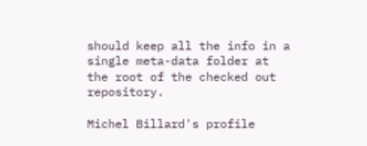should keep all the info in a single meta-data folder at the root of the checked out repository.

Michel Billard's profile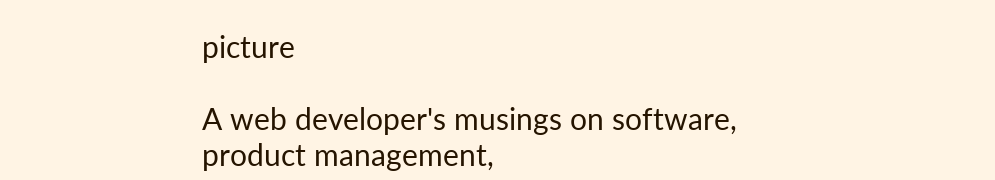picture

A web developer's musings on software, product management,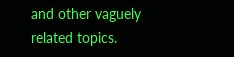and other vaguely related topics.